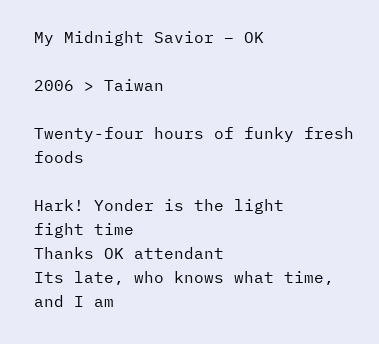My Midnight Savior – OK

2006 > Taiwan

Twenty-four hours of funky fresh foods

Hark! Yonder is the light
fight time
Thanks OK attendant
Its late, who knows what time, and I am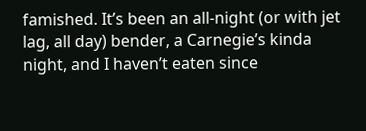famished. It’s been an all-night (or with jet lag, all day) bender, a Carnegie’s kinda night, and I haven’t eaten since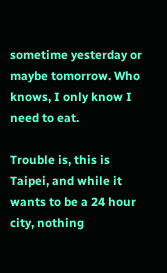sometime yesterday or maybe tomorrow. Who knows, I only know I need to eat.

Trouble is, this is Taipei, and while it wants to be a 24 hour city, nothing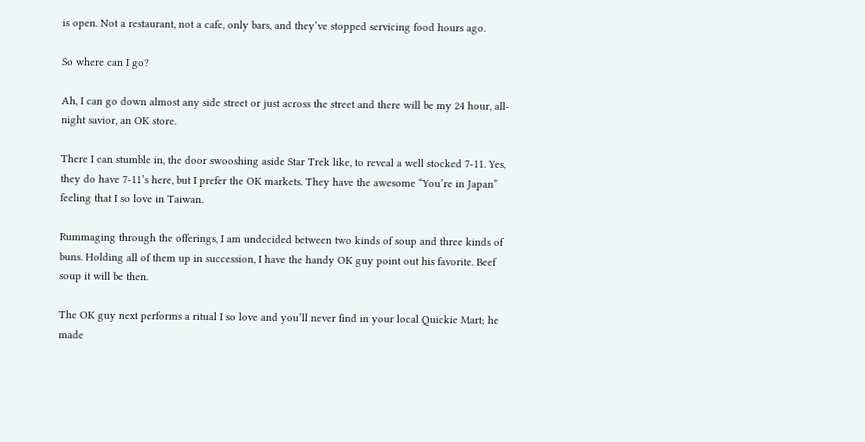is open. Not a restaurant, not a cafe, only bars, and they’ve stopped servicing food hours ago.

So where can I go?

Ah, I can go down almost any side street or just across the street and there will be my 24 hour, all-night savior, an OK store.

There I can stumble in, the door swooshing aside Star Trek like, to reveal a well stocked 7-11. Yes, they do have 7-11’s here, but I prefer the OK markets. They have the awesome “You’re in Japan” feeling that I so love in Taiwan.

Rummaging through the offerings, I am undecided between two kinds of soup and three kinds of buns. Holding all of them up in succession, I have the handy OK guy point out his favorite. Beef soup it will be then.

The OK guy next performs a ritual I so love and you’ll never find in your local Quickie Mart; he made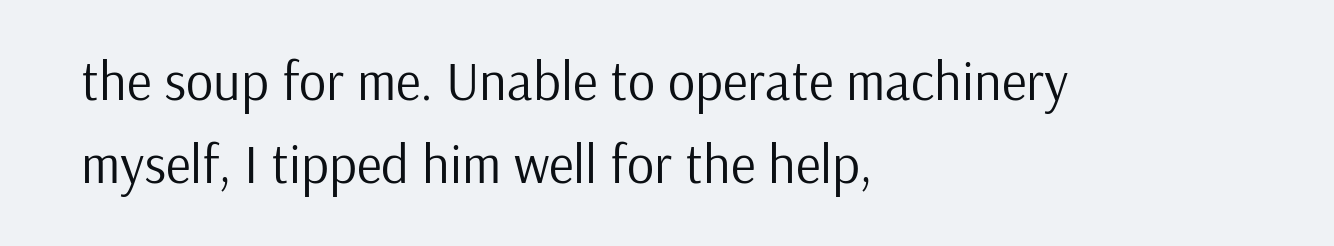the soup for me. Unable to operate machinery myself, I tipped him well for the help,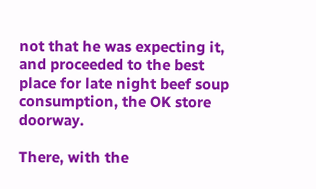not that he was expecting it, and proceeded to the best place for late night beef soup consumption, the OK store doorway.

There, with the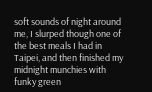soft sounds of night around me, I slurped though one of the best meals I had in Taipei, and then finished my midnight munchies with funky green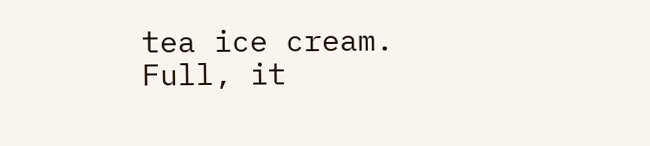tea ice cream. Full, it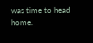was time to head home.